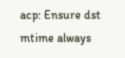acp: Ensure dst mtime always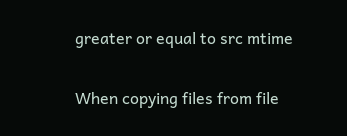greater or equal to src mtime

When copying files from file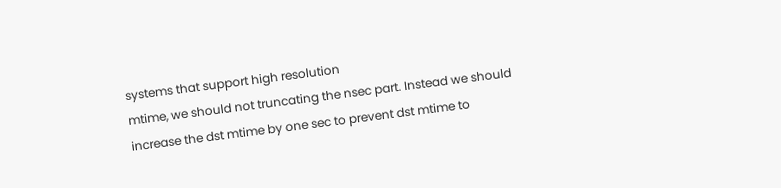systems that support high resolution
mtime, we should not truncating the nsec part. Instead we should
increase the dst mtime by one sec to prevent dst mtime to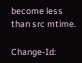become less
than src mtime.

Change-Id: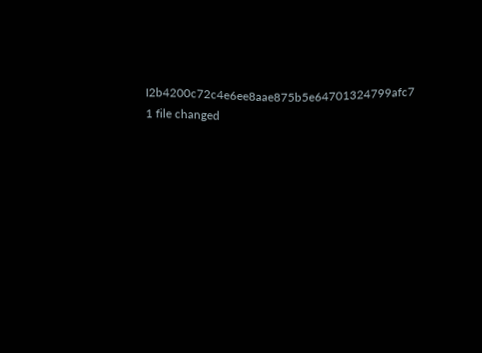I2b4200c72c4e6ee8aae875b5e64701324799afc7
1 file changed